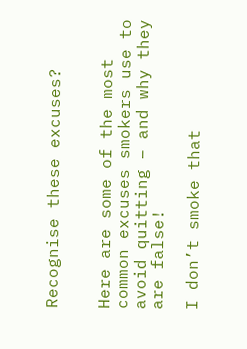Recognise these excuses?


Here are some of the most common excuses smokers use to avoid quitting – and why they are false!

I don’t smoke that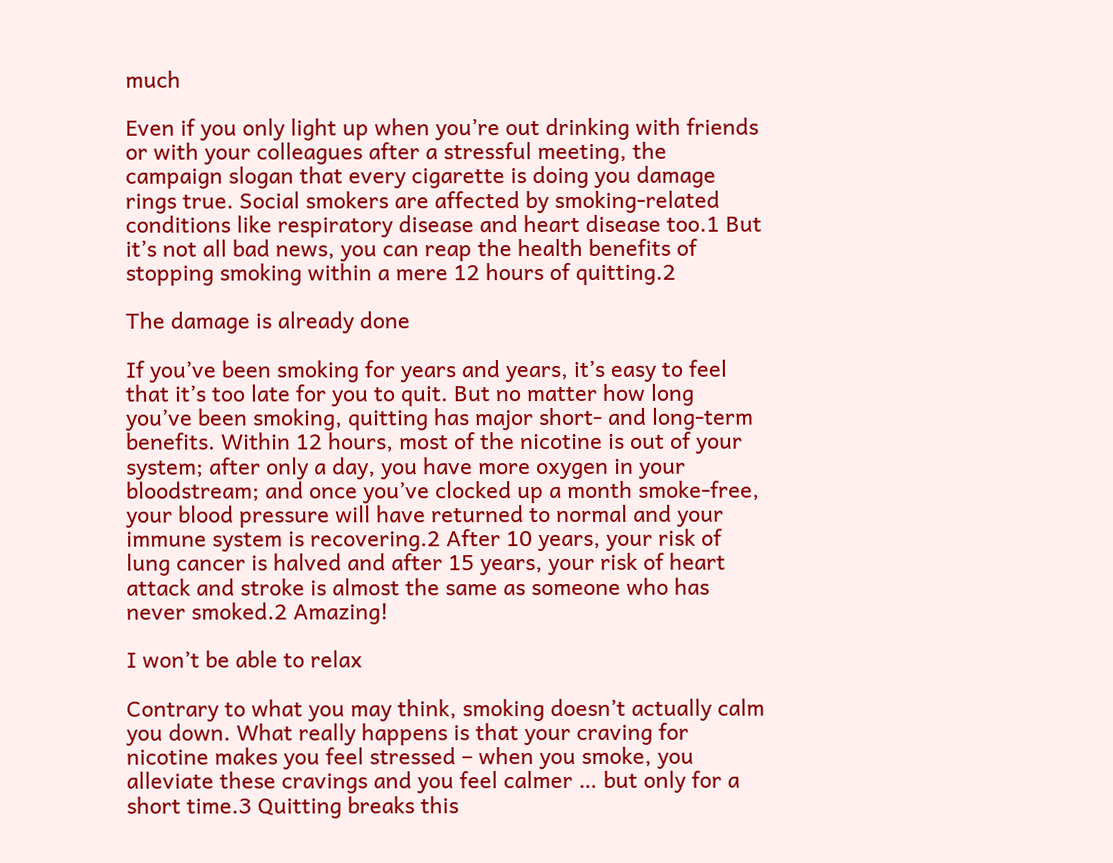much

Even if you only light up when you’re out drinking with friends or with your colleagues after a stressful meeting, the campaign slogan that every cigarette is doing you damage rings true. Social smokers are affected by smoking-related conditions like respiratory disease and heart disease too.1 But it’s not all bad news, you can reap the health benefits of stopping smoking within a mere 12 hours of quitting.2

The damage is already done

If you’ve been smoking for years and years, it’s easy to feel that it’s too late for you to quit. But no matter how long you’ve been smoking, quitting has major short- and long-term benefits. Within 12 hours, most of the nicotine is out of your system; after only a day, you have more oxygen in your bloodstream; and once you’ve clocked up a month smoke-free, your blood pressure will have returned to normal and your immune system is recovering.2 After 10 years, your risk of lung cancer is halved and after 15 years, your risk of heart attack and stroke is almost the same as someone who has never smoked.2 Amazing!

I won’t be able to relax

Contrary to what you may think, smoking doesn’t actually calm you down. What really happens is that your craving for nicotine makes you feel stressed – when you smoke, you alleviate these cravings and you feel calmer … but only for a short time.3 Quitting breaks this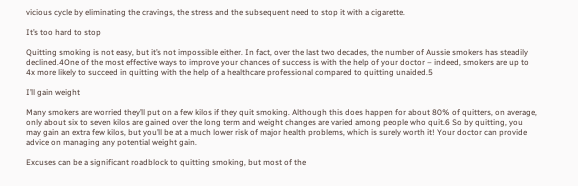vicious cycle by eliminating the cravings, the stress and the subsequent need to stop it with a cigarette.

It’s too hard to stop

Quitting smoking is not easy, but it’s not impossible either. In fact, over the last two decades, the number of Aussie smokers has steadily declined.4One of the most effective ways to improve your chances of success is with the help of your doctor – indeed, smokers are up to 4x more likely to succeed in quitting with the help of a healthcare professional compared to quitting unaided.5

I’ll gain weight

Many smokers are worried they’ll put on a few kilos if they quit smoking. Although this does happen for about 80% of quitters, on average, only about six to seven kilos are gained over the long term and weight changes are varied among people who quit.6 So by quitting, you may gain an extra few kilos, but you’ll be at a much lower risk of major health problems, which is surely worth it! Your doctor can provide advice on managing any potential weight gain.

Excuses can be a significant roadblock to quitting smoking, but most of the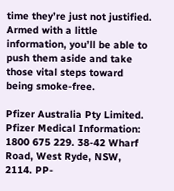time they’re just not justified. Armed with a little information, you’ll be able to push them aside and take those vital steps toward being smoke-free.

Pfizer Australia Pty Limited. Pfizer Medical Information: 1800 675 229. 38-42 Wharf Road, West Ryde, NSW, 2114. PP-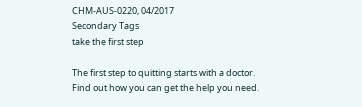CHM-AUS-0220, 04/2017
Secondary Tags
take the first step

The first step to quitting starts with a doctor.
Find out how you can get the help you need.